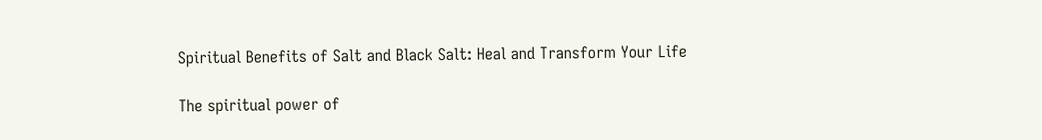Spiritual Benefits of Salt and Black Salt: Heal and Transform Your Life

The spiritual power of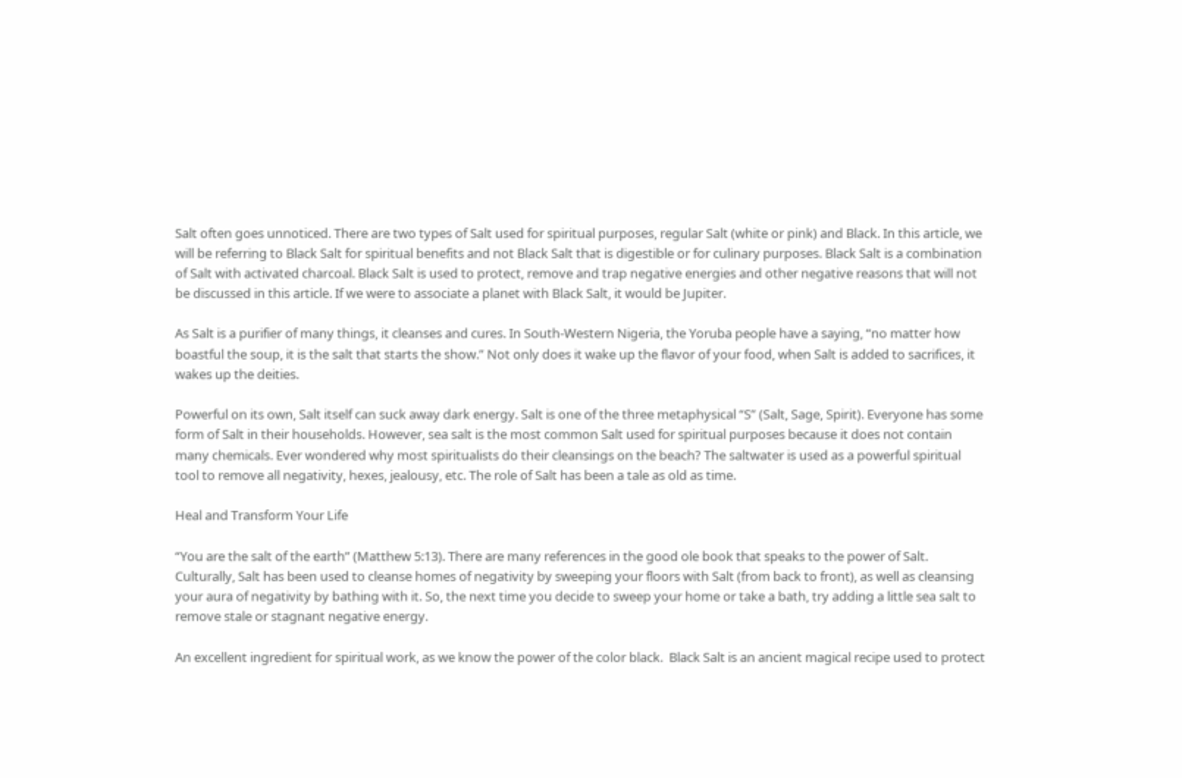Salt often goes unnoticed. There are two types of Salt used for spiritual purposes, regular Salt (white or pink) and Black. In this article, we will be referring to Black Salt for spiritual benefits and not Black Salt that is digestible or for culinary purposes. Black Salt is a combination of Salt with activated charcoal. Black Salt is used to protect, remove and trap negative energies and other negative reasons that will not be discussed in this article. If we were to associate a planet with Black Salt, it would be Jupiter.

As Salt is a purifier of many things, it cleanses and cures. In South-Western Nigeria, the Yoruba people have a saying, “no matter how boastful the soup, it is the salt that starts the show.” Not only does it wake up the flavor of your food, when Salt is added to sacrifices, it wakes up the deities.

Powerful on its own, Salt itself can suck away dark energy. Salt is one of the three metaphysical “S” (Salt, Sage, Spirit). Everyone has some form of Salt in their households. However, sea salt is the most common Salt used for spiritual purposes because it does not contain many chemicals. Ever wondered why most spiritualists do their cleansings on the beach? The saltwater is used as a powerful spiritual tool to remove all negativity, hexes, jealousy, etc. The role of Salt has been a tale as old as time.

Heal and Transform Your Life

“You are the salt of the earth” (Matthew 5:13). There are many references in the good ole book that speaks to the power of Salt. Culturally, Salt has been used to cleanse homes of negativity by sweeping your floors with Salt (from back to front), as well as cleansing your aura of negativity by bathing with it. So, the next time you decide to sweep your home or take a bath, try adding a little sea salt to remove stale or stagnant negative energy.

An excellent ingredient for spiritual work, as we know the power of the color black.  Black Salt is an ancient magical recipe used to protect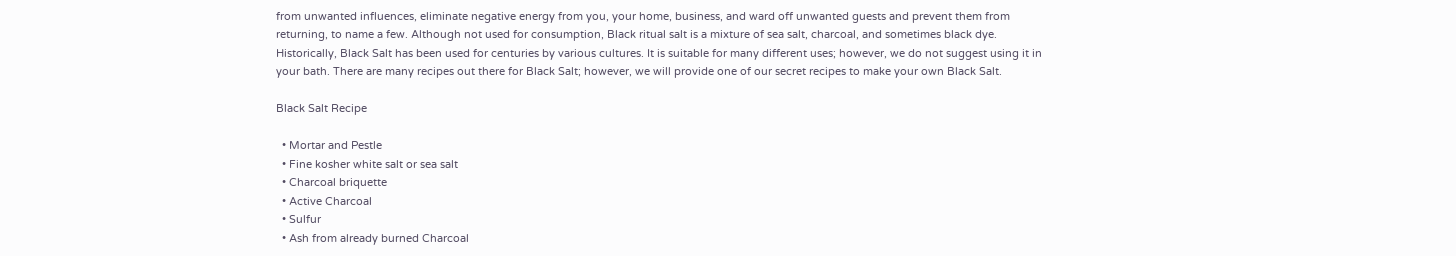from unwanted influences, eliminate negative energy from you, your home, business, and ward off unwanted guests and prevent them from returning, to name a few. Although not used for consumption, Black ritual salt is a mixture of sea salt, charcoal, and sometimes black dye. Historically, Black Salt has been used for centuries by various cultures. It is suitable for many different uses; however, we do not suggest using it in your bath. There are many recipes out there for Black Salt; however, we will provide one of our secret recipes to make your own Black Salt.

Black Salt Recipe

  • Mortar and Pestle
  • Fine kosher white salt or sea salt
  • Charcoal briquette
  • Active Charcoal
  • Sulfur
  • Ash from already burned Charcoal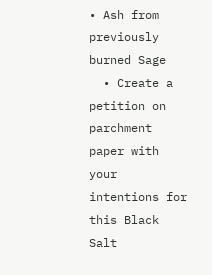• Ash from previously burned Sage
  • Create a petition on parchment paper with your intentions for this Black Salt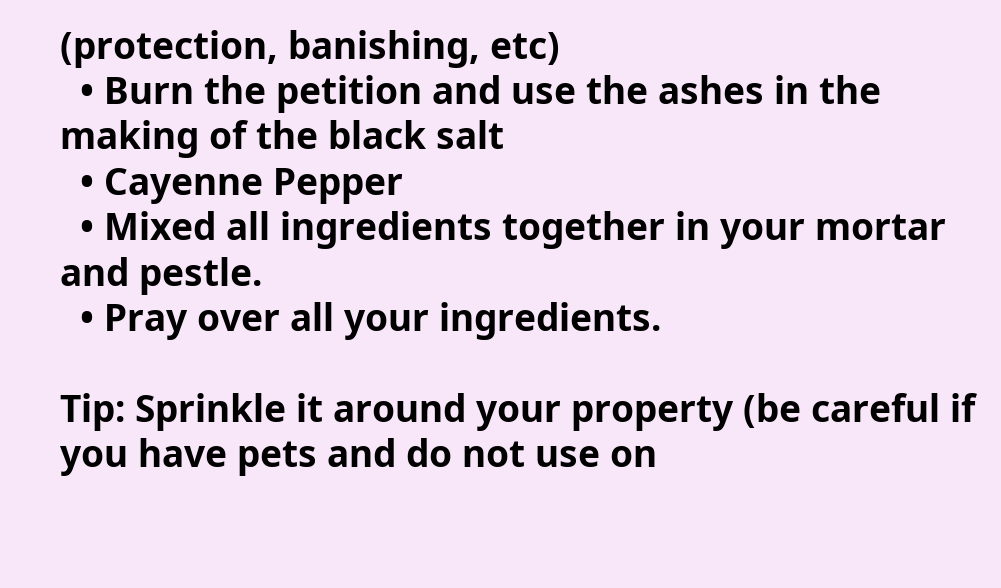(protection, banishing, etc)
  • Burn the petition and use the ashes in the making of the black salt
  • Cayenne Pepper
  • Mixed all ingredients together in your mortar and pestle.
  • Pray over all your ingredients.

Tip: Sprinkle it around your property (be careful if you have pets and do not use on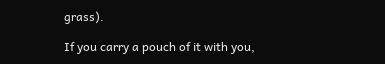grass).

If you carry a pouch of it with you,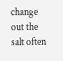change out the salt often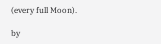(every full Moon).

by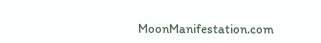MoonManifestation.com